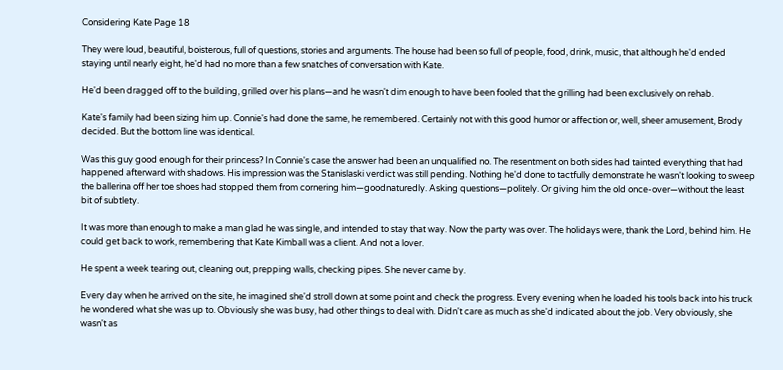Considering Kate Page 18

They were loud, beautiful, boisterous, full of questions, stories and arguments. The house had been so full of people, food, drink, music, that although he'd ended staying until nearly eight, he'd had no more than a few snatches of conversation with Kate.

He'd been dragged off to the building, grilled over his plans—and he wasn't dim enough to have been fooled that the grilling had been exclusively on rehab.

Kate's family had been sizing him up. Connie's had done the same, he remembered. Certainly not with this good humor or affection or, well, sheer amusement, Brody decided. But the bottom line was identical.

Was this guy good enough for their princess? In Connie's case the answer had been an unqualified no. The resentment on both sides had tainted everything that had happened afterward with shadows. His impression was the Stanislaski verdict was still pending. Nothing he'd done to tactfully demonstrate he wasn't looking to sweep the ballerina off her toe shoes had stopped them from cornering him—goodnaturedly. Asking questions—politely. Or giving him the old once-over—without the least bit of subtlety.

It was more than enough to make a man glad he was single, and intended to stay that way. Now the party was over. The holidays were, thank the Lord, behind him. He could get back to work, remembering that Kate Kimball was a client. And not a lover.

He spent a week tearing out, cleaning out, prepping walls, checking pipes. She never came by.

Every day when he arrived on the site, he imagined she'd stroll down at some point and check the progress. Every evening when he loaded his tools back into his truck he wondered what she was up to. Obviously she was busy, had other things to deal with. Didn't care as much as she'd indicated about the job. Very obviously, she wasn't as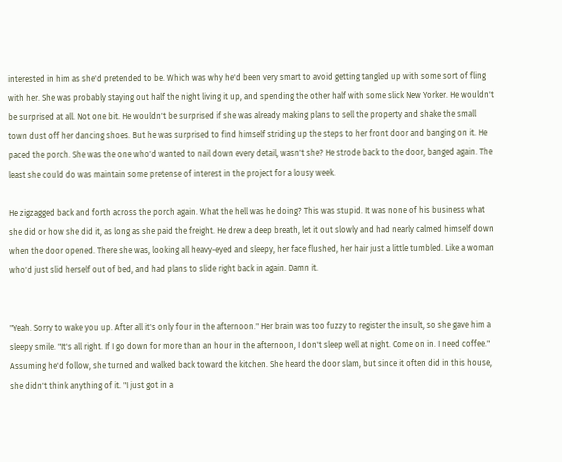interested in him as she'd pretended to be. Which was why he'd been very smart to avoid getting tangled up with some sort of fling with her. She was probably staying out half the night living it up, and spending the other half with some slick New Yorker. He wouldn't be surprised at all. Not one bit. He wouldn't be surprised if she was already making plans to sell the property and shake the small town dust off her dancing shoes. But he was surprised to find himself striding up the steps to her front door and banging on it. He paced the porch. She was the one who'd wanted to nail down every detail, wasn't she? He strode back to the door, banged again. The least she could do was maintain some pretense of interest in the project for a lousy week.

He zigzagged back and forth across the porch again. What the hell was he doing? This was stupid. It was none of his business what she did or how she did it, as long as she paid the freight. He drew a deep breath, let it out slowly and had nearly calmed himself down when the door opened. There she was, looking all heavy-eyed and sleepy, her face flushed, her hair just a little tumbled. Like a woman who'd just slid herself out of bed, and had plans to slide right back in again. Damn it.


"Yeah. Sorry to wake you up. After all it's only four in the afternoon." Her brain was too fuzzy to register the insult, so she gave him a sleepy smile. "It's all right. If I go down for more than an hour in the afternoon, I don't sleep well at night. Come on in. I need coffee." Assuming he'd follow, she turned and walked back toward the kitchen. She heard the door slam, but since it often did in this house, she didn't think anything of it. "I just got in a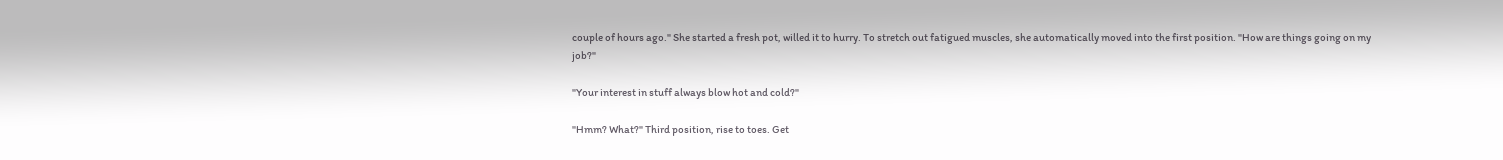couple of hours ago." She started a fresh pot, willed it to hurry. To stretch out fatigued muscles, she automatically moved into the first position. "How are things going on my job?"

"Your interest in stuff always blow hot and cold?"

"Hmm? What?" Third position, rise to toes. Get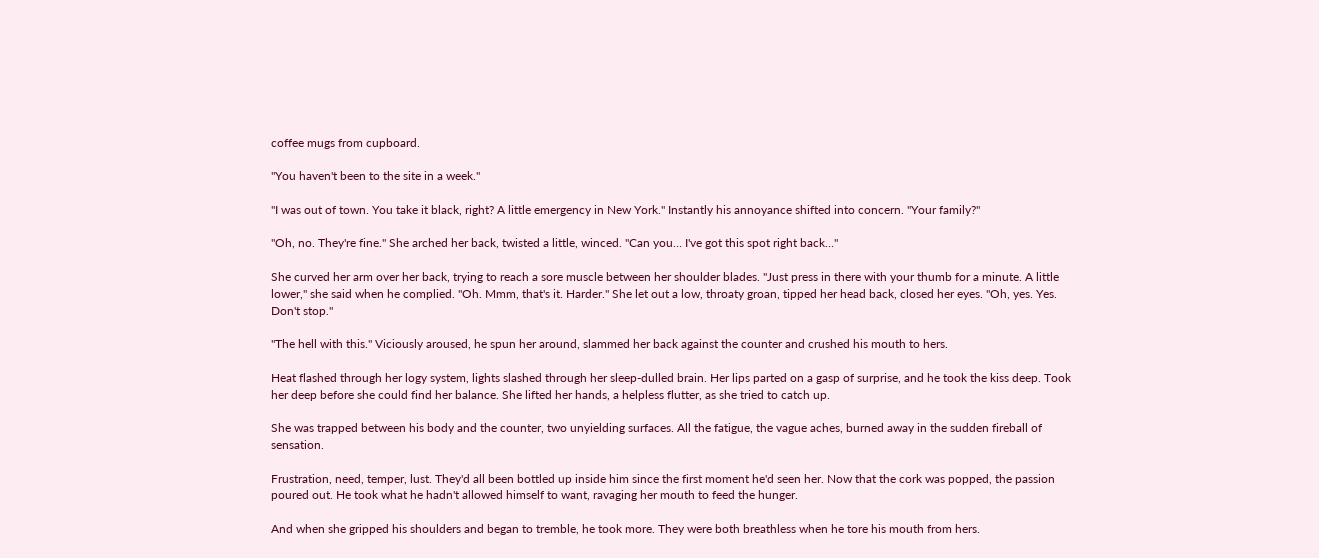coffee mugs from cupboard.

"You haven't been to the site in a week."

"I was out of town. You take it black, right? A little emergency in New York." Instantly his annoyance shifted into concern. "Your family?"

"Oh, no. They're fine." She arched her back, twisted a little, winced. "Can you… I've got this spot right back…"

She curved her arm over her back, trying to reach a sore muscle between her shoulder blades. "Just press in there with your thumb for a minute. A little lower," she said when he complied. "Oh. Mmm, that's it. Harder." She let out a low, throaty groan, tipped her head back, closed her eyes. "Oh, yes. Yes. Don't stop."

"The hell with this." Viciously aroused, he spun her around, slammed her back against the counter and crushed his mouth to hers.

Heat flashed through her logy system, lights slashed through her sleep-dulled brain. Her lips parted on a gasp of surprise, and he took the kiss deep. Took her deep before she could find her balance. She lifted her hands, a helpless flutter, as she tried to catch up.

She was trapped between his body and the counter, two unyielding surfaces. All the fatigue, the vague aches, burned away in the sudden fireball of sensation.

Frustration, need, temper, lust. They'd all been bottled up inside him since the first moment he'd seen her. Now that the cork was popped, the passion poured out. He took what he hadn't allowed himself to want, ravaging her mouth to feed the hunger.

And when she gripped his shoulders and began to tremble, he took more. They were both breathless when he tore his mouth from hers.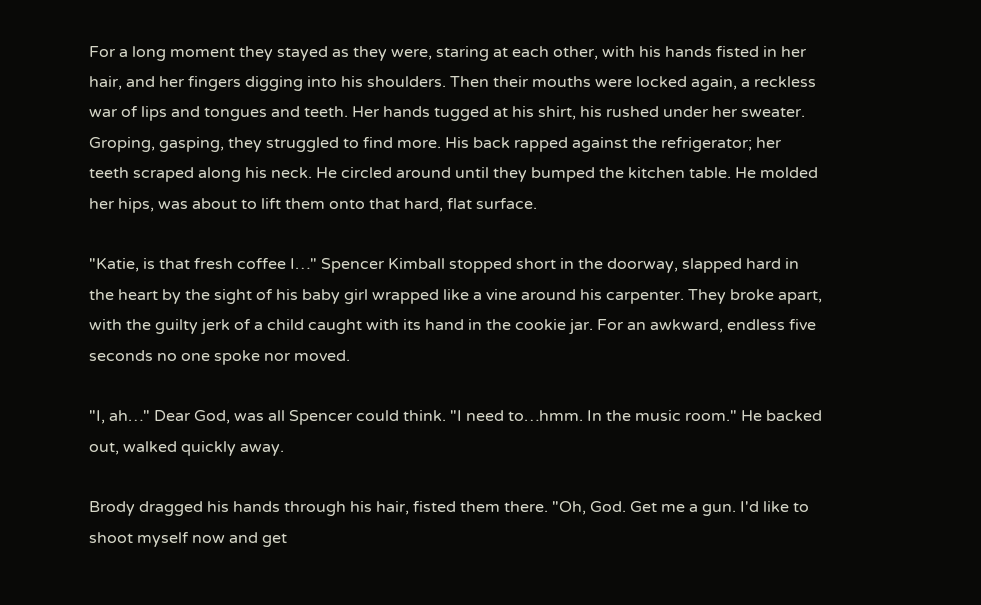For a long moment they stayed as they were, staring at each other, with his hands fisted in her hair, and her fingers digging into his shoulders. Then their mouths were locked again, a reckless war of lips and tongues and teeth. Her hands tugged at his shirt, his rushed under her sweater. Groping, gasping, they struggled to find more. His back rapped against the refrigerator; her teeth scraped along his neck. He circled around until they bumped the kitchen table. He molded her hips, was about to lift them onto that hard, flat surface.

"Katie, is that fresh coffee I…" Spencer Kimball stopped short in the doorway, slapped hard in the heart by the sight of his baby girl wrapped like a vine around his carpenter. They broke apart, with the guilty jerk of a child caught with its hand in the cookie jar. For an awkward, endless five seconds no one spoke nor moved.

"I, ah…" Dear God, was all Spencer could think. "I need to…hmm. In the music room." He backed out, walked quickly away.

Brody dragged his hands through his hair, fisted them there. "Oh, God. Get me a gun. I'd like to shoot myself now and get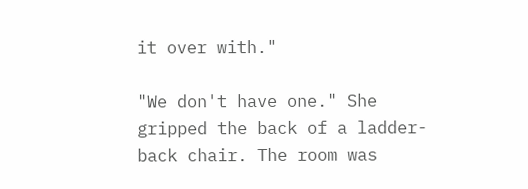it over with."

"We don't have one." She gripped the back of a ladder-back chair. The room was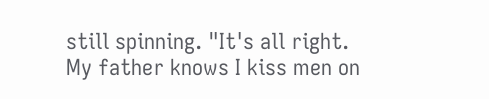still spinning. "It's all right. My father knows I kiss men on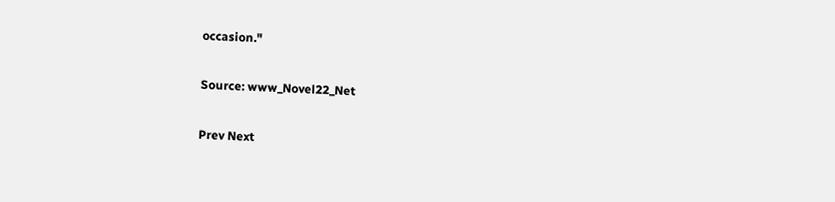occasion."

Source: www_Novel22_Net

Prev Next